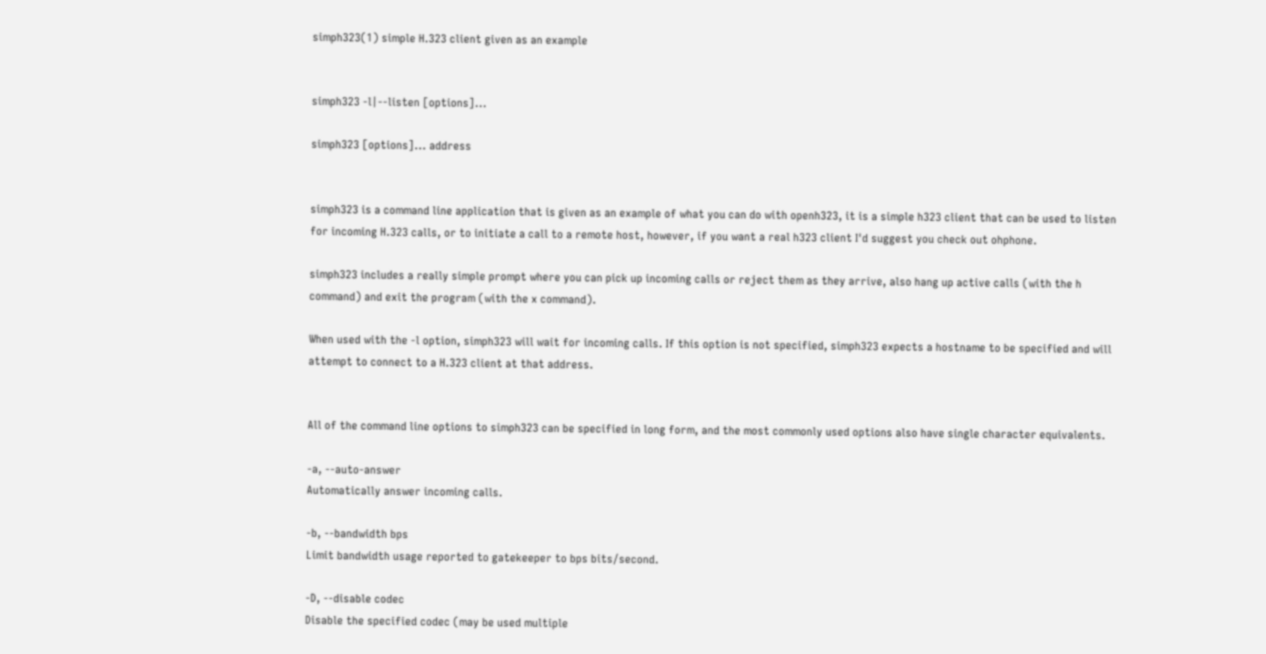simph323(1) simple H.323 client given as an example


simph323 -l|--listen [options]...

simph323 [options]... address


simph323 is a command line application that is given as an example of what you can do with openh323, it is a simple h323 client that can be used to listen for incoming H.323 calls, or to initiate a call to a remote host, however, if you want a real h323 client I'd suggest you check out ohphone.

simph323 includes a really simple prompt where you can pick up incoming calls or reject them as they arrive, also hang up active calls (with the h command) and exit the program (with the x command).

When used with the -l option, simph323 will wait for incoming calls. If this option is not specified, simph323 expects a hostname to be specified and will attempt to connect to a H.323 client at that address.


All of the command line options to simph323 can be specified in long form, and the most commonly used options also have single character equivalents.

-a, --auto-answer
Automatically answer incoming calls.

-b, --bandwidth bps
Limit bandwidth usage reported to gatekeeper to bps bits/second.

-D, --disable codec
Disable the specified codec (may be used multiple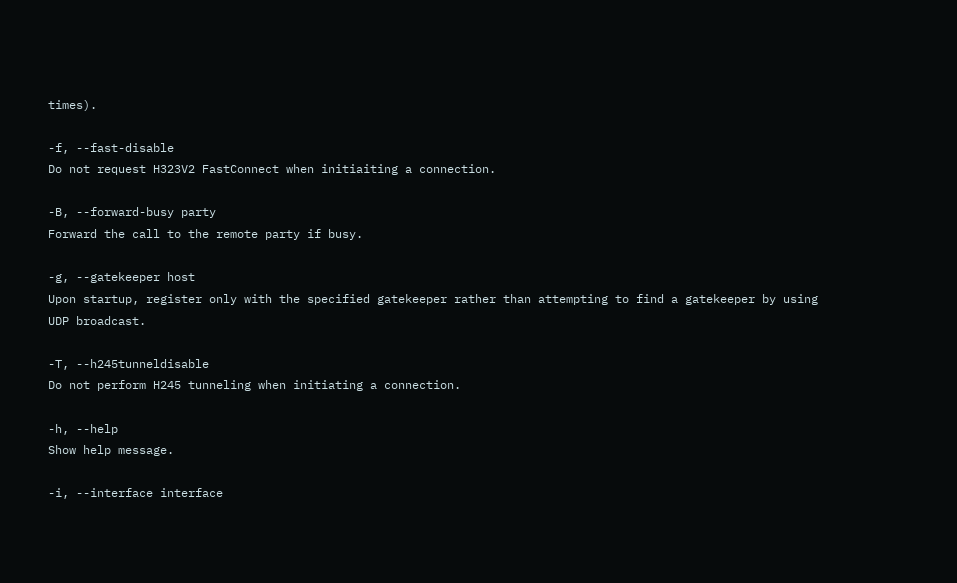times).

-f, --fast-disable
Do not request H323V2 FastConnect when initiaiting a connection.

-B, --forward-busy party
Forward the call to the remote party if busy.

-g, --gatekeeper host
Upon startup, register only with the specified gatekeeper rather than attempting to find a gatekeeper by using UDP broadcast.

-T, --h245tunneldisable
Do not perform H245 tunneling when initiating a connection.

-h, --help
Show help message.

-i, --interface interface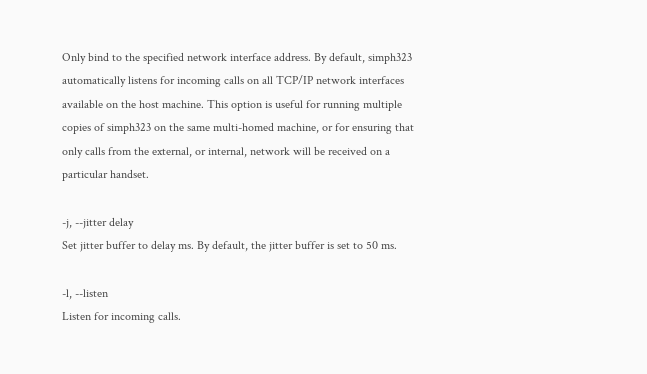Only bind to the specified network interface address. By default, simph323 automatically listens for incoming calls on all TCP/IP network interfaces available on the host machine. This option is useful for running multiple copies of simph323 on the same multi-homed machine, or for ensuring that only calls from the external, or internal, network will be received on a particular handset.

-j, --jitter delay
Set jitter buffer to delay ms. By default, the jitter buffer is set to 50 ms.

-l, --listen
Listen for incoming calls.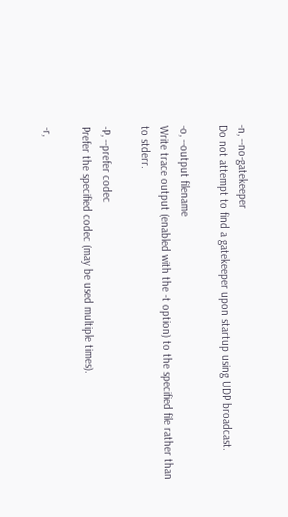-n, --no-gatekeeper
Do not attempt to find a gatekeeper upon startup using UDP broadcast.

-o, --output filename
Write trace output (enabled with the -t option) to the specified file rather than to stderr.

-P, --prefer codec
Prefer the specified codec (may be used multiple times).

-r,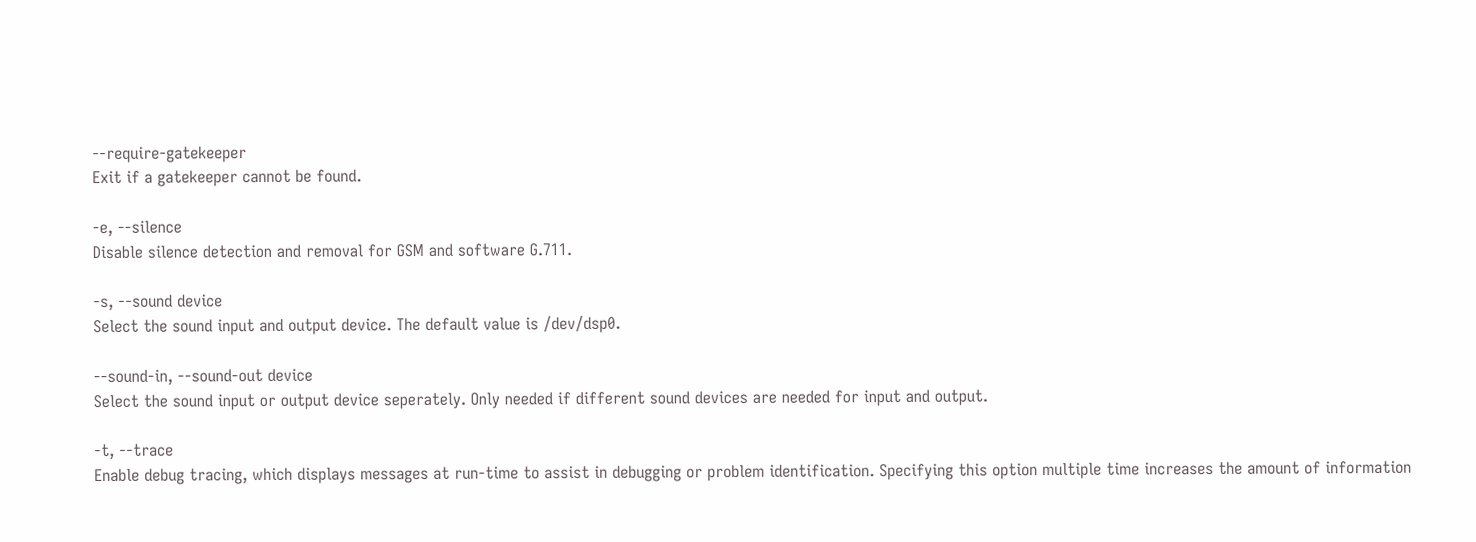--require-gatekeeper
Exit if a gatekeeper cannot be found.

-e, --silence
Disable silence detection and removal for GSM and software G.711.

-s, --sound device
Select the sound input and output device. The default value is /dev/dsp0.

--sound-in, --sound-out device
Select the sound input or output device seperately. Only needed if different sound devices are needed for input and output.

-t, --trace
Enable debug tracing, which displays messages at run-time to assist in debugging or problem identification. Specifying this option multiple time increases the amount of information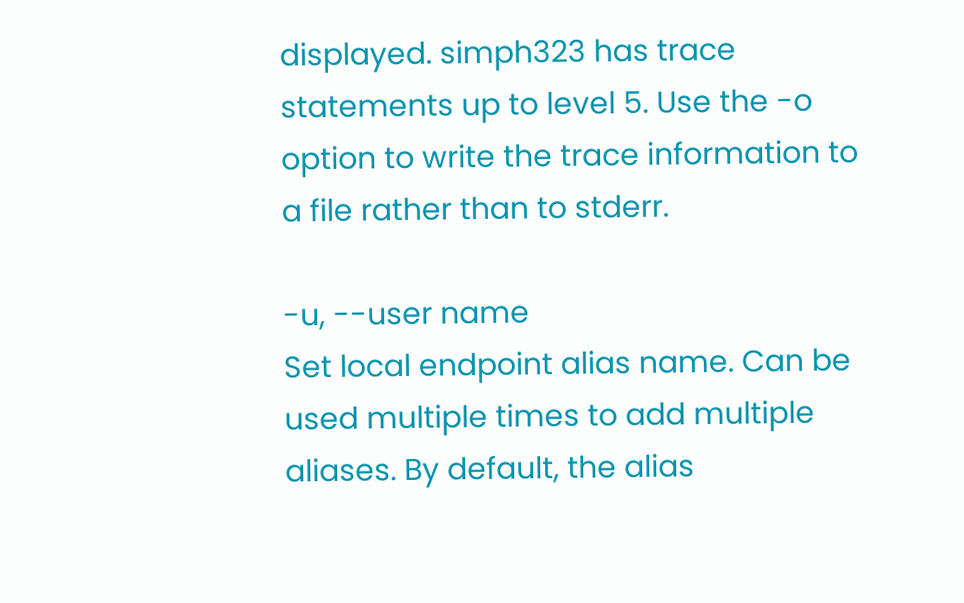displayed. simph323 has trace statements up to level 5. Use the -o option to write the trace information to a file rather than to stderr.

-u, --user name
Set local endpoint alias name. Can be used multiple times to add multiple aliases. By default, the alias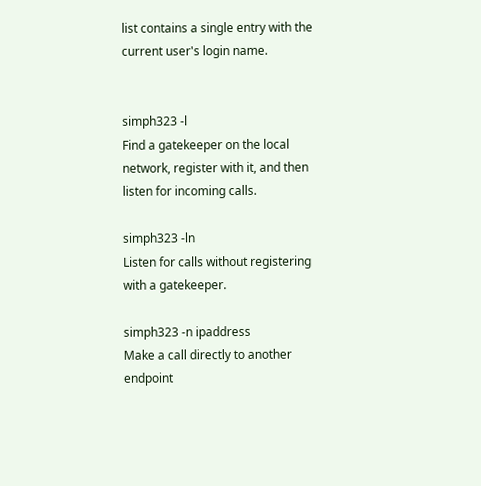list contains a single entry with the current user's login name.


simph323 -l
Find a gatekeeper on the local network, register with it, and then listen for incoming calls.

simph323 -ln
Listen for calls without registering with a gatekeeper.

simph323 -n ipaddress
Make a call directly to another endpoint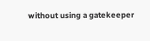without using a gatekeeper